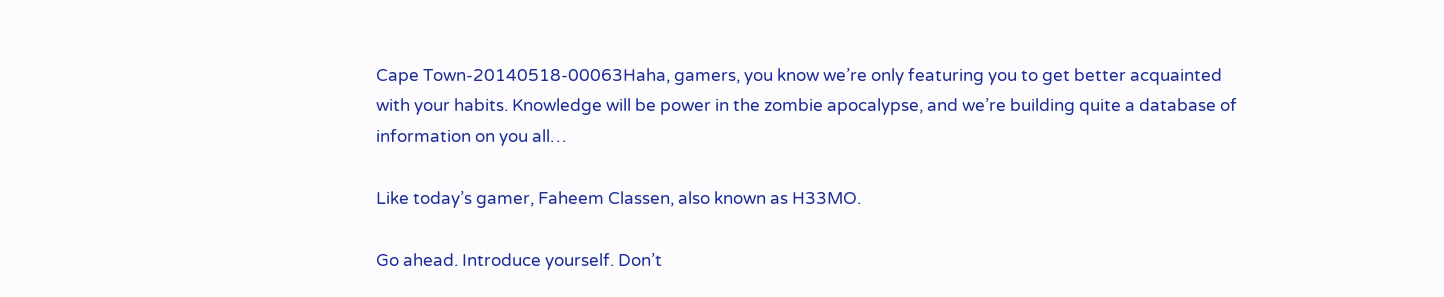Cape Town-20140518-00063Haha, gamers, you know we’re only featuring you to get better acquainted with your habits. Knowledge will be power in the zombie apocalypse, and we’re building quite a database of information on you all…

Like today’s gamer, Faheem Classen, also known as H33MO.

Go ahead. Introduce yourself. Don’t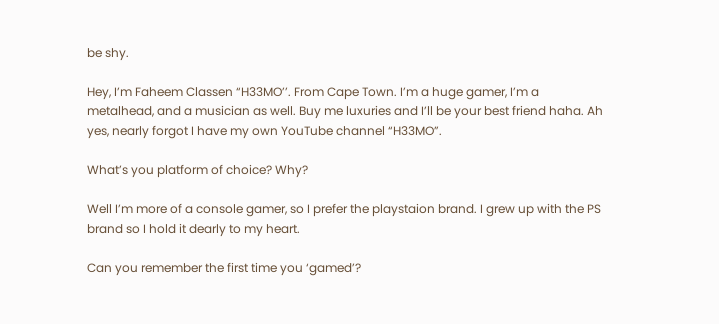be shy.

Hey, I’m Faheem Classen “H33MO’’. From Cape Town. I’m a huge gamer, I’m a metalhead, and a musician as well. Buy me luxuries and I’ll be your best friend haha. Ah yes, nearly forgot I have my own YouTube channel “H33MO”.

What’s you platform of choice? Why?

Well I’m more of a console gamer, so I prefer the playstaion brand. I grew up with the PS brand so I hold it dearly to my heart.

Can you remember the first time you ‘gamed’?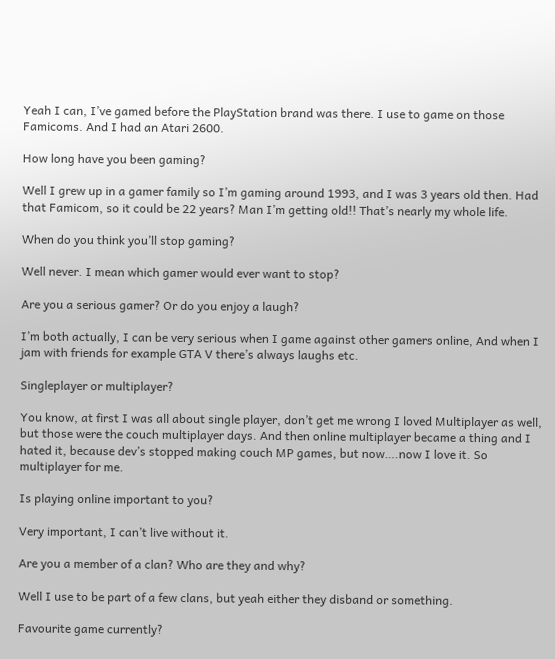Yeah I can, I’ve gamed before the PlayStation brand was there. I use to game on those Famicoms. And I had an Atari 2600.

How long have you been gaming?

Well I grew up in a gamer family so I’m gaming around 1993, and I was 3 years old then. Had that Famicom, so it could be 22 years? Man I’m getting old!! That’s nearly my whole life.

When do you think you’ll stop gaming?

Well never. I mean which gamer would ever want to stop?

Are you a serious gamer? Or do you enjoy a laugh?

I’m both actually, I can be very serious when I game against other gamers online, And when I jam with friends for example GTA V there’s always laughs etc.

Singleplayer or multiplayer?

You know, at first I was all about single player, don’t get me wrong I loved Multiplayer as well, but those were the couch multiplayer days. And then online multiplayer became a thing and I hated it, because dev’s stopped making couch MP games, but now….now I love it. So multiplayer for me.

Is playing online important to you?

Very important, I can’t live without it.

Are you a member of a clan? Who are they and why?

Well I use to be part of a few clans, but yeah either they disband or something.

Favourite game currently?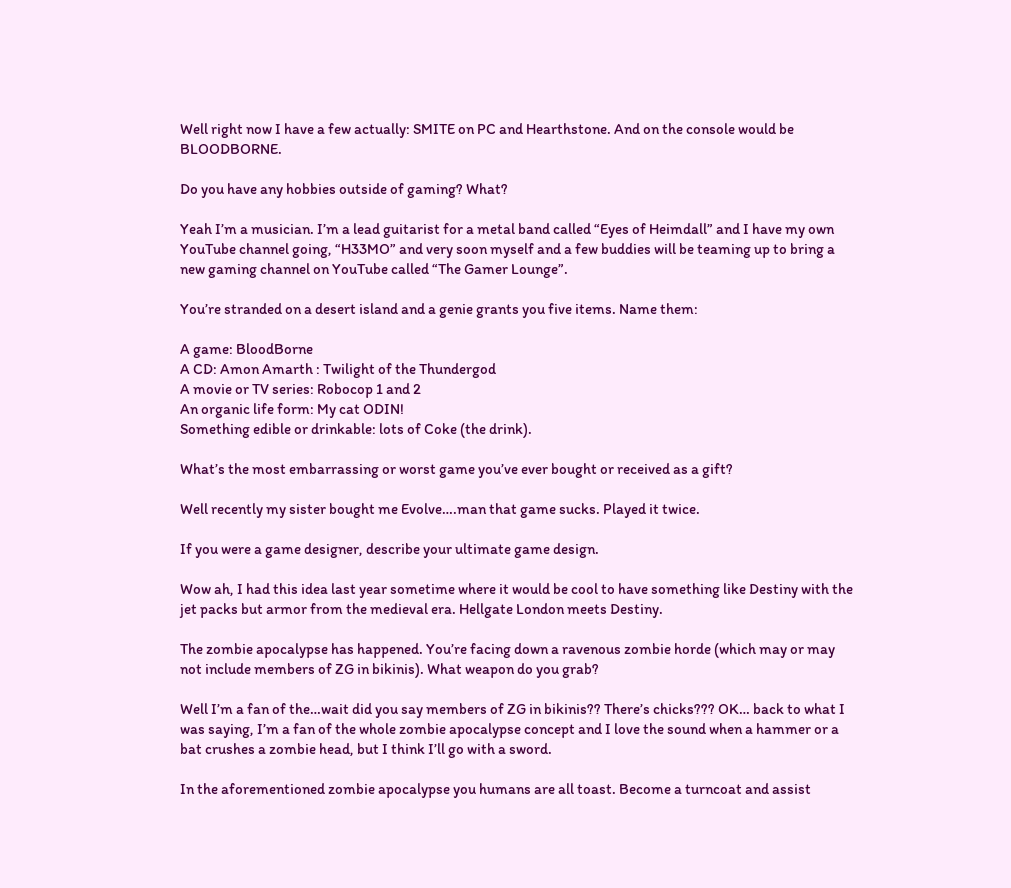Well right now I have a few actually: SMITE on PC and Hearthstone. And on the console would be BLOODBORNE.

Do you have any hobbies outside of gaming? What?

Yeah I’m a musician. I’m a lead guitarist for a metal band called “Eyes of Heimdall” and I have my own YouTube channel going, “H33MO” and very soon myself and a few buddies will be teaming up to bring a new gaming channel on YouTube called “The Gamer Lounge”.

You’re stranded on a desert island and a genie grants you five items. Name them:

A game: BloodBorne
A CD: Amon Amarth : Twilight of the Thundergod
A movie or TV series: Robocop 1 and 2
An organic life form: My cat ODIN!
Something edible or drinkable: lots of Coke (the drink).

What’s the most embarrassing or worst game you’ve ever bought or received as a gift?

Well recently my sister bought me Evolve….man that game sucks. Played it twice.

If you were a game designer, describe your ultimate game design.

Wow ah, I had this idea last year sometime where it would be cool to have something like Destiny with the jet packs but armor from the medieval era. Hellgate London meets Destiny.

The zombie apocalypse has happened. You’re facing down a ravenous zombie horde (which may or may not include members of ZG in bikinis). What weapon do you grab?

Well I’m a fan of the…wait did you say members of ZG in bikinis?? There’s chicks??? OK… back to what I was saying, I’m a fan of the whole zombie apocalypse concept and I love the sound when a hammer or a bat crushes a zombie head, but I think I’ll go with a sword.

In the aforementioned zombie apocalypse you humans are all toast. Become a turncoat and assist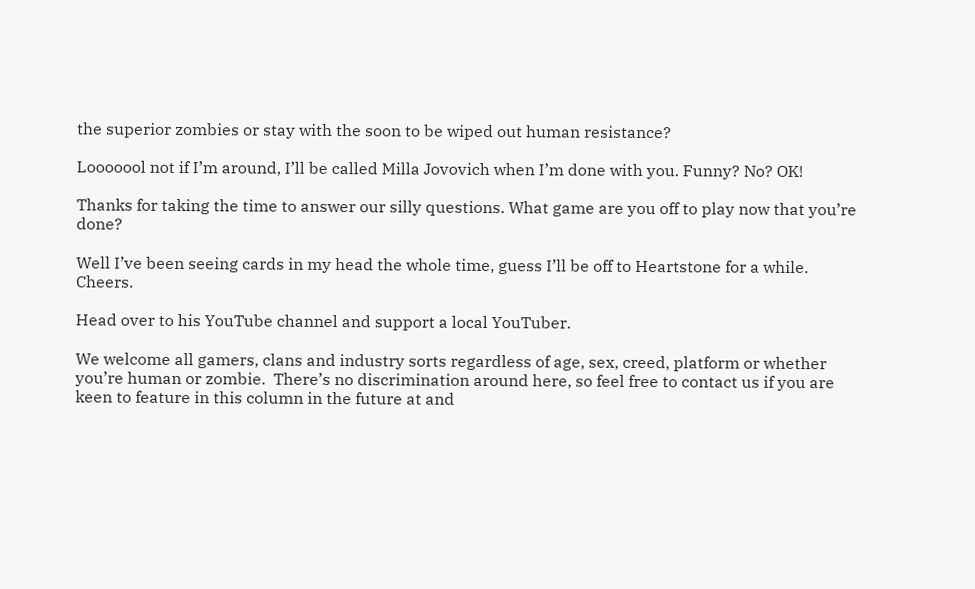the superior zombies or stay with the soon to be wiped out human resistance?

Looooool not if I’m around, I’ll be called Milla Jovovich when I’m done with you. Funny? No? OK!

Thanks for taking the time to answer our silly questions. What game are you off to play now that you’re done?

Well I’ve been seeing cards in my head the whole time, guess I’ll be off to Heartstone for a while. Cheers.

Head over to his YouTube channel and support a local YouTuber.

We welcome all gamers, clans and industry sorts regardless of age, sex, creed, platform or whether you’re human or zombie.  There’s no discrimination around here, so feel free to contact us if you are keen to feature in this column in the future at and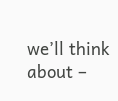we’ll think about –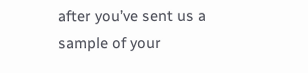after you’ve sent us a sample of your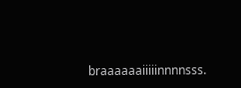braaaaaaiiiiinnnnsss.